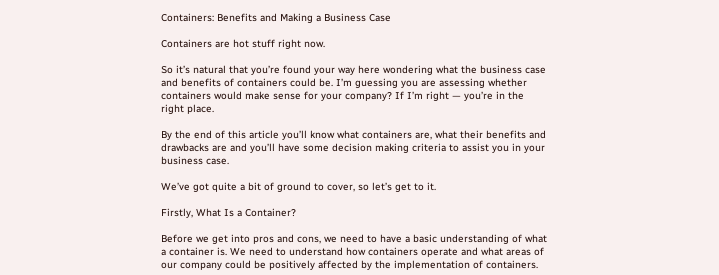Containers: Benefits and Making a Business Case

Containers are hot stuff right now.

So it’s natural that you’re found your way here wondering what the business case and benefits of containers could be. I’m guessing you are assessing whether containers would make sense for your company? If I’m right — you’re in the right place.

By the end of this article you’ll know what containers are, what their benefits and drawbacks are and you’ll have some decision making criteria to assist you in your business case.

We’ve got quite a bit of ground to cover, so let’s get to it.

Firstly, What Is a Container?

Before we get into pros and cons, we need to have a basic understanding of what a container is. We need to understand how containers operate and what areas of our company could be positively affected by the implementation of containers.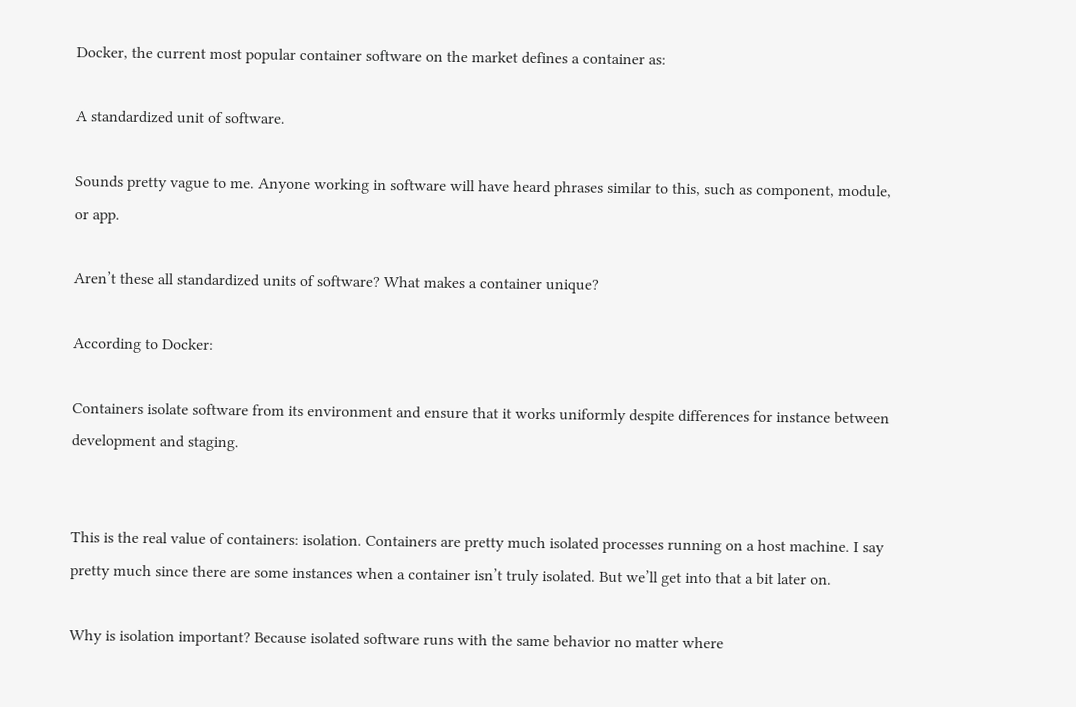Docker, the current most popular container software on the market defines a container as:

A standardized unit of software.

Sounds pretty vague to me. Anyone working in software will have heard phrases similar to this, such as component, module, or app.

Aren’t these all standardized units of software? What makes a container unique?

According to Docker:

Containers isolate software from its environment and ensure that it works uniformly despite differences for instance between development and staging.


This is the real value of containers: isolation. Containers are pretty much isolated processes running on a host machine. I say pretty much since there are some instances when a container isn’t truly isolated. But we’ll get into that a bit later on.

Why is isolation important? Because isolated software runs with the same behavior no matter where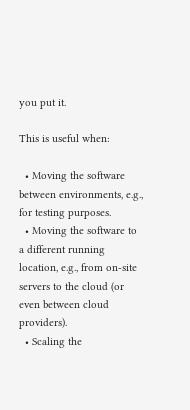you put it.

This is useful when:

  • Moving the software between environments, e.g., for testing purposes.
  • Moving the software to a different running location, e.g., from on-site servers to the cloud (or even between cloud providers).
  • Scaling the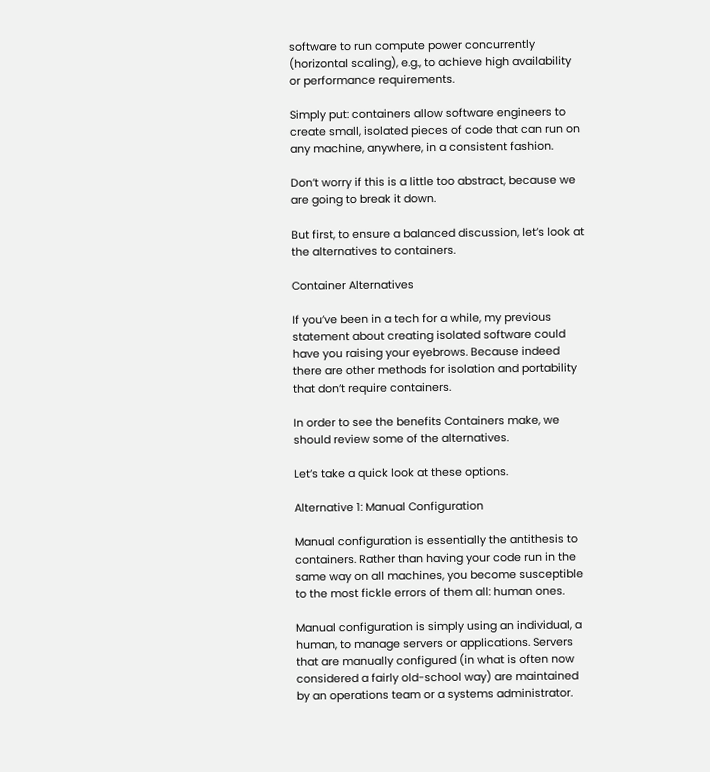software to run compute power concurrently (horizontal scaling), e.g., to achieve high availability or performance requirements.

Simply put: containers allow software engineers to create small, isolated pieces of code that can run on any machine, anywhere, in a consistent fashion.

Don’t worry if this is a little too abstract, because we are going to break it down.

But first, to ensure a balanced discussion, let’s look at the alternatives to containers.

Container Alternatives

If you’ve been in a tech for a while, my previous statement about creating isolated software could have you raising your eyebrows. Because indeed there are other methods for isolation and portability that don’t require containers.

In order to see the benefits Containers make, we should review some of the alternatives.

Let’s take a quick look at these options.

Alternative 1: Manual Configuration

Manual configuration is essentially the antithesis to containers. Rather than having your code run in the same way on all machines, you become susceptible to the most fickle errors of them all: human ones.

Manual configuration is simply using an individual, a human, to manage servers or applications. Servers that are manually configured (in what is often now considered a fairly old-school way) are maintained by an operations team or a systems administrator.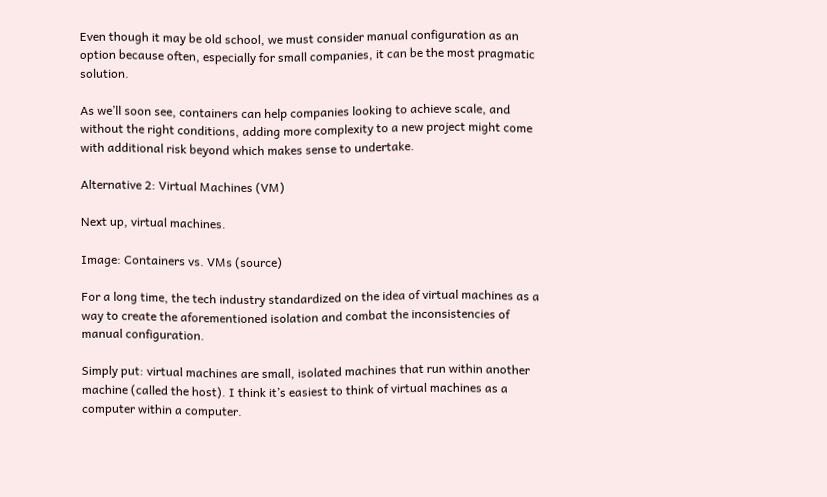Even though it may be old school, we must consider manual configuration as an option because often, especially for small companies, it can be the most pragmatic solution.

As we’ll soon see, containers can help companies looking to achieve scale, and without the right conditions, adding more complexity to a new project might come with additional risk beyond which makes sense to undertake.

Alternative 2: Virtual Machines (VM)

Next up, virtual machines.

Image: Containers vs. VMs (source)

For a long time, the tech industry standardized on the idea of virtual machines as a way to create the aforementioned isolation and combat the inconsistencies of manual configuration.

Simply put: virtual machines are small, isolated machines that run within another machine (called the host). I think it’s easiest to think of virtual machines as a computer within a computer.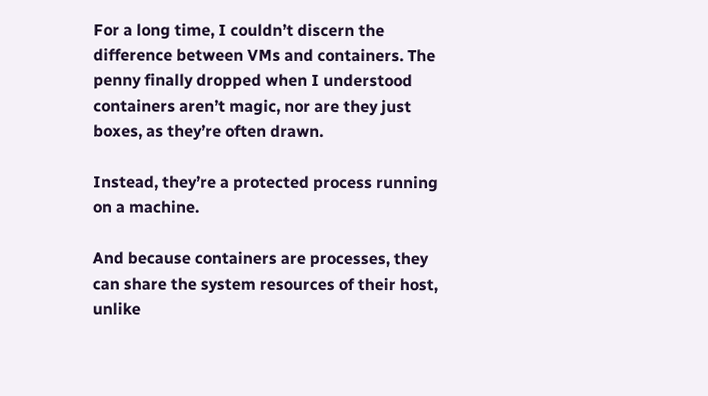For a long time, I couldn’t discern the difference between VMs and containers. The penny finally dropped when I understood containers aren’t magic, nor are they just boxes, as they’re often drawn.

Instead, they’re a protected process running on a machine.

And because containers are processes, they can share the system resources of their host, unlike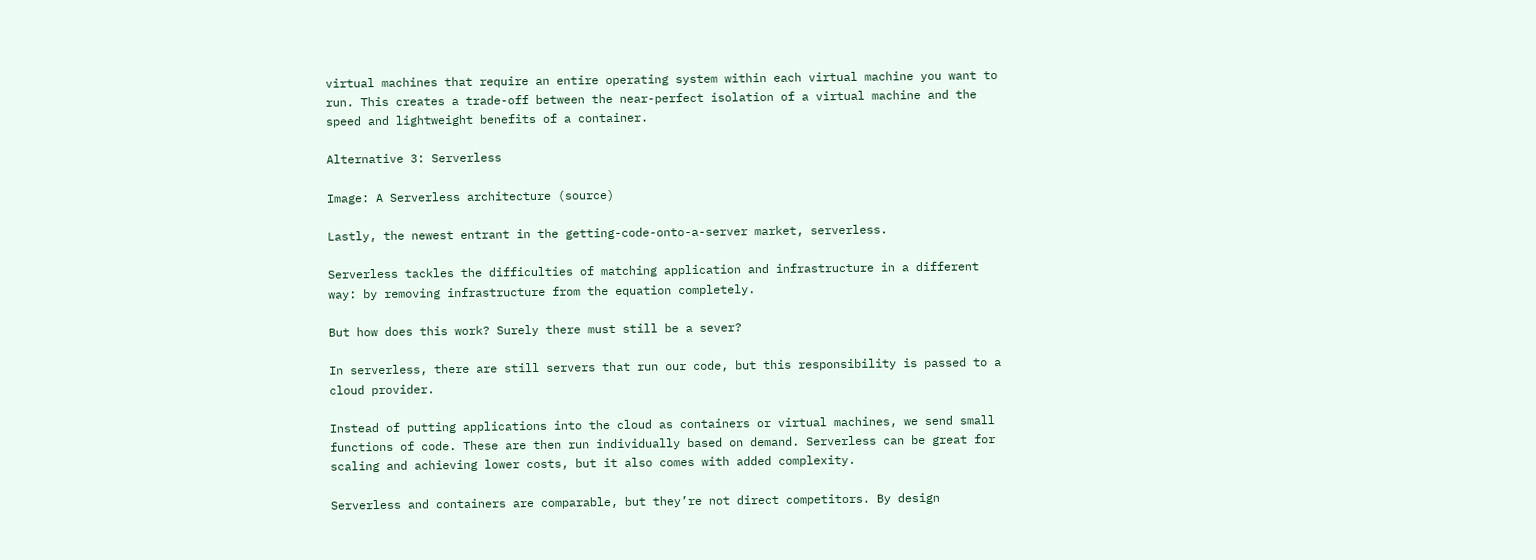virtual machines that require an entire operating system within each virtual machine you want to run. This creates a trade-off between the near-perfect isolation of a virtual machine and the speed and lightweight benefits of a container.

Alternative 3: Serverless

Image: A Serverless architecture (source)

Lastly, the newest entrant in the getting-code-onto-a-server market, serverless.

Serverless tackles the difficulties of matching application and infrastructure in a different way: by removing infrastructure from the equation completely.

But how does this work? Surely there must still be a sever?

In serverless, there are still servers that run our code, but this responsibility is passed to a cloud provider.

Instead of putting applications into the cloud as containers or virtual machines, we send small functions of code. These are then run individually based on demand. Serverless can be great for scaling and achieving lower costs, but it also comes with added complexity.

Serverless and containers are comparable, but they’re not direct competitors. By design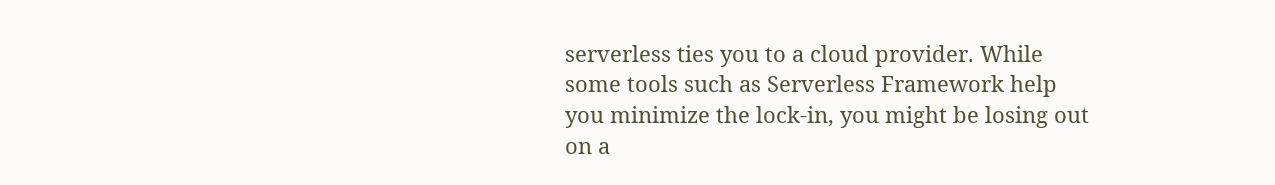serverless ties you to a cloud provider. While some tools such as Serverless Framework help you minimize the lock-in, you might be losing out on a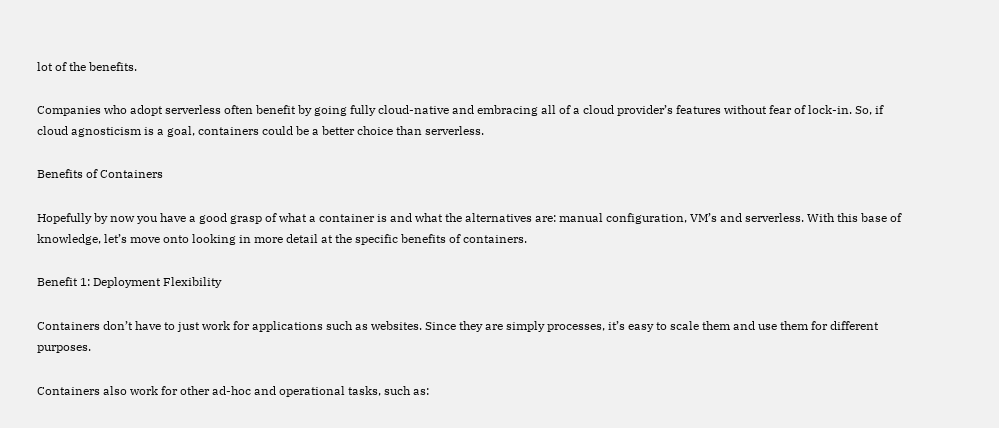lot of the benefits.

Companies who adopt serverless often benefit by going fully cloud-native and embracing all of a cloud provider’s features without fear of lock-in. So, if cloud agnosticism is a goal, containers could be a better choice than serverless.

Benefits of Containers

Hopefully by now you have a good grasp of what a container is and what the alternatives are: manual configuration, VM’s and serverless. With this base of knowledge, let’s move onto looking in more detail at the specific benefits of containers.

Benefit 1: Deployment Flexibility

Containers don’t have to just work for applications such as websites. Since they are simply processes, it’s easy to scale them and use them for different purposes.

Containers also work for other ad-hoc and operational tasks, such as: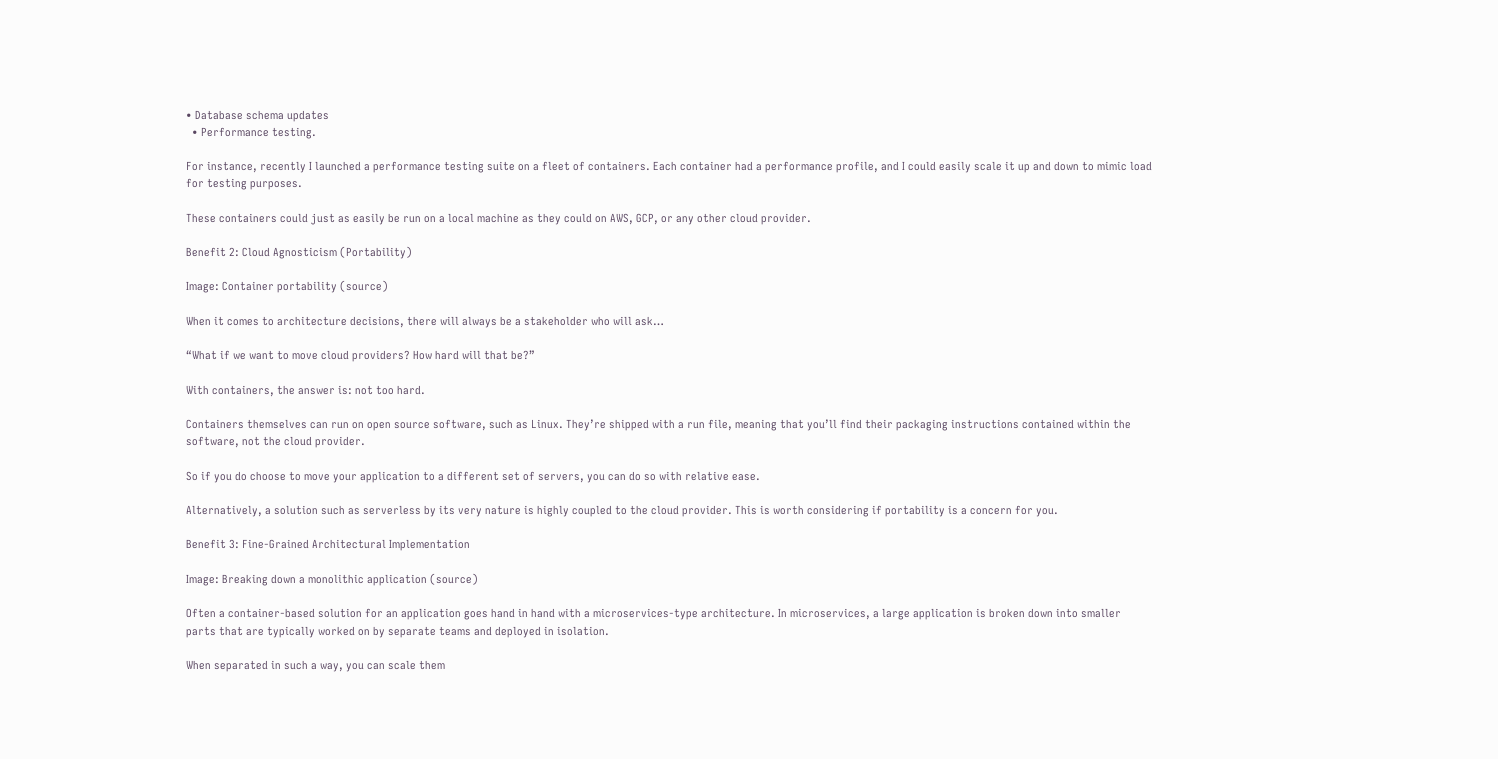• Database schema updates
  • Performance testing.

For instance, recently I launched a performance testing suite on a fleet of containers. Each container had a performance profile, and I could easily scale it up and down to mimic load for testing purposes.

These containers could just as easily be run on a local machine as they could on AWS, GCP, or any other cloud provider.

Benefit 2: Cloud Agnosticism (Portability)

Image: Container portability (source)

When it comes to architecture decisions, there will always be a stakeholder who will ask…

“What if we want to move cloud providers? How hard will that be?”

With containers, the answer is: not too hard.

Containers themselves can run on open source software, such as Linux. They’re shipped with a run file, meaning that you’ll find their packaging instructions contained within the software, not the cloud provider.

So if you do choose to move your application to a different set of servers, you can do so with relative ease.

Alternatively, a solution such as serverless by its very nature is highly coupled to the cloud provider. This is worth considering if portability is a concern for you.

Benefit 3: Fine-Grained Architectural Implementation

Image: Breaking down a monolithic application (source)

Often a container-based solution for an application goes hand in hand with a microservices-type architecture. In microservices, a large application is broken down into smaller parts that are typically worked on by separate teams and deployed in isolation.

When separated in such a way, you can scale them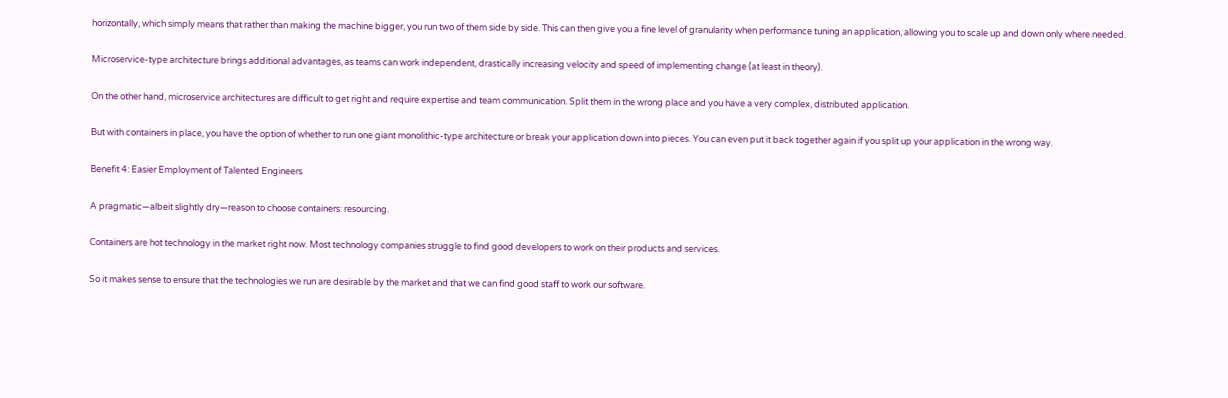horizontally, which simply means that rather than making the machine bigger, you run two of them side by side. This can then give you a fine level of granularity when performance tuning an application, allowing you to scale up and down only where needed.

Microservice-type architecture brings additional advantages, as teams can work independent, drastically increasing velocity and speed of implementing change (at least in theory).

On the other hand, microservice architectures are difficult to get right and require expertise and team communication. Split them in the wrong place and you have a very complex, distributed application.

But with containers in place, you have the option of whether to run one giant monolithic-type architecture or break your application down into pieces. You can even put it back together again if you split up your application in the wrong way.

Benefit 4: Easier Employment of Talented Engineers

A pragmatic—albeit slightly dry—reason to choose containers: resourcing.

Containers are hot technology in the market right now. Most technology companies struggle to find good developers to work on their products and services.

So it makes sense to ensure that the technologies we run are desirable by the market and that we can find good staff to work our software.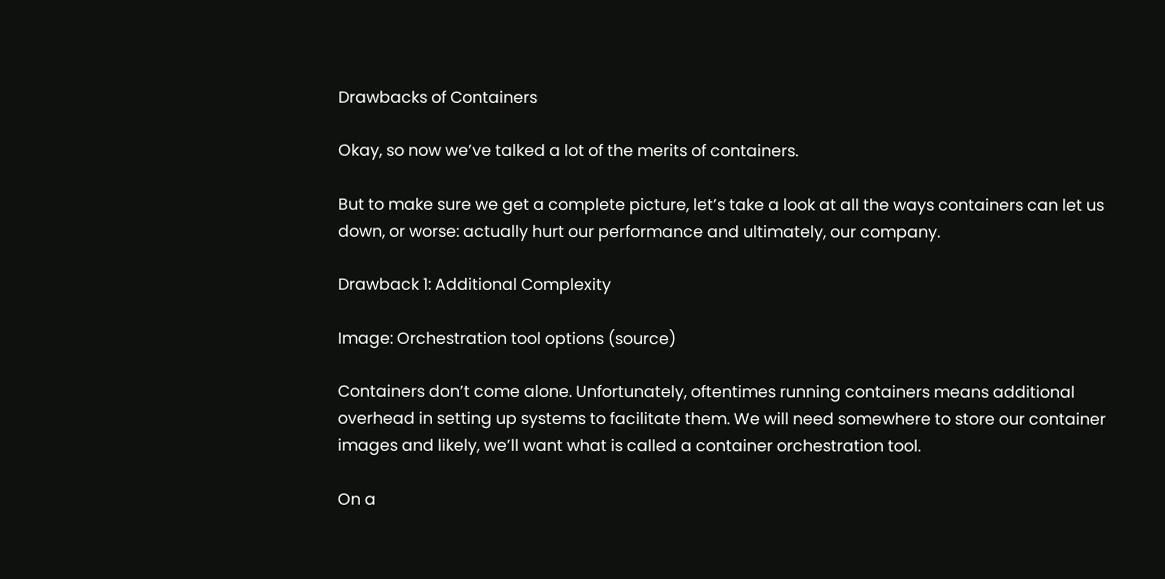Drawbacks of Containers

Okay, so now we’ve talked a lot of the merits of containers.

But to make sure we get a complete picture, let’s take a look at all the ways containers can let us down, or worse: actually hurt our performance and ultimately, our company.

Drawback 1: Additional Complexity

Image: Orchestration tool options (source)

Containers don’t come alone. Unfortunately, oftentimes running containers means additional overhead in setting up systems to facilitate them. We will need somewhere to store our container images and likely, we’ll want what is called a container orchestration tool.

On a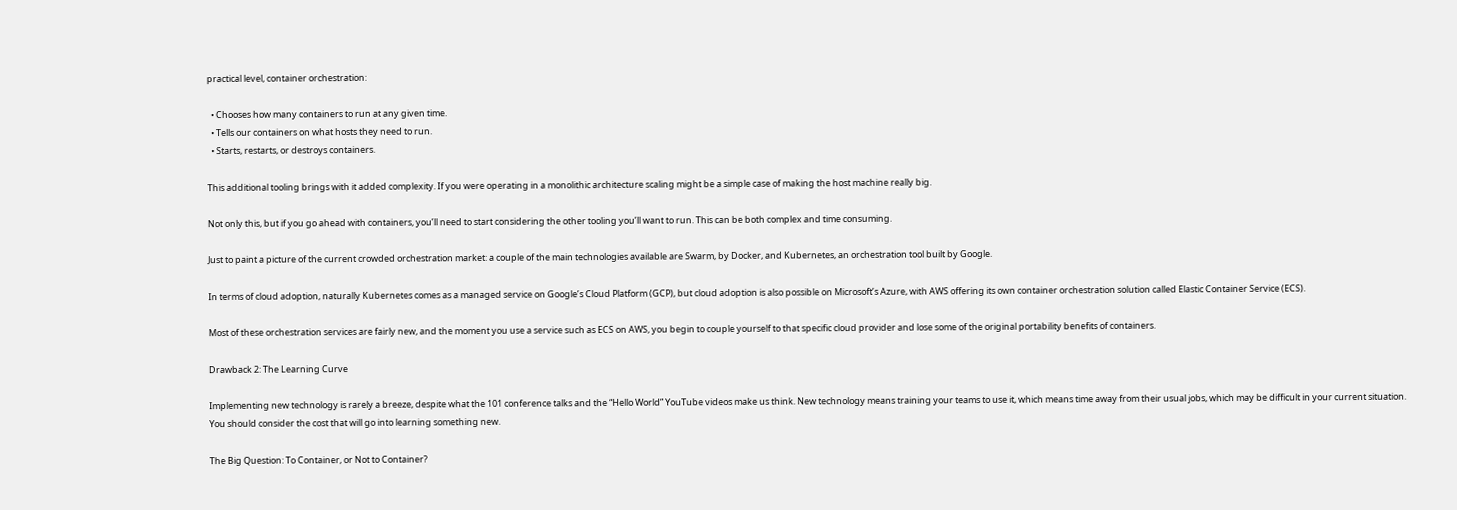practical level, container orchestration:

  • Chooses how many containers to run at any given time.
  • Tells our containers on what hosts they need to run.
  • Starts, restarts, or destroys containers.

This additional tooling brings with it added complexity. If you were operating in a monolithic architecture scaling might be a simple case of making the host machine really big.

Not only this, but if you go ahead with containers, you’ll need to start considering the other tooling you’ll want to run. This can be both complex and time consuming.

Just to paint a picture of the current crowded orchestration market: a couple of the main technologies available are Swarm, by Docker, and Kubernetes, an orchestration tool built by Google.

In terms of cloud adoption, naturally Kubernetes comes as a managed service on Google’s Cloud Platform (GCP), but cloud adoption is also possible on Microsoft’s Azure, with AWS offering its own container orchestration solution called Elastic Container Service (ECS).

Most of these orchestration services are fairly new, and the moment you use a service such as ECS on AWS, you begin to couple yourself to that specific cloud provider and lose some of the original portability benefits of containers.

Drawback 2: The Learning Curve

Implementing new technology is rarely a breeze, despite what the 101 conference talks and the “Hello World” YouTube videos make us think. New technology means training your teams to use it, which means time away from their usual jobs, which may be difficult in your current situation. You should consider the cost that will go into learning something new.

The Big Question: To Container, or Not to Container?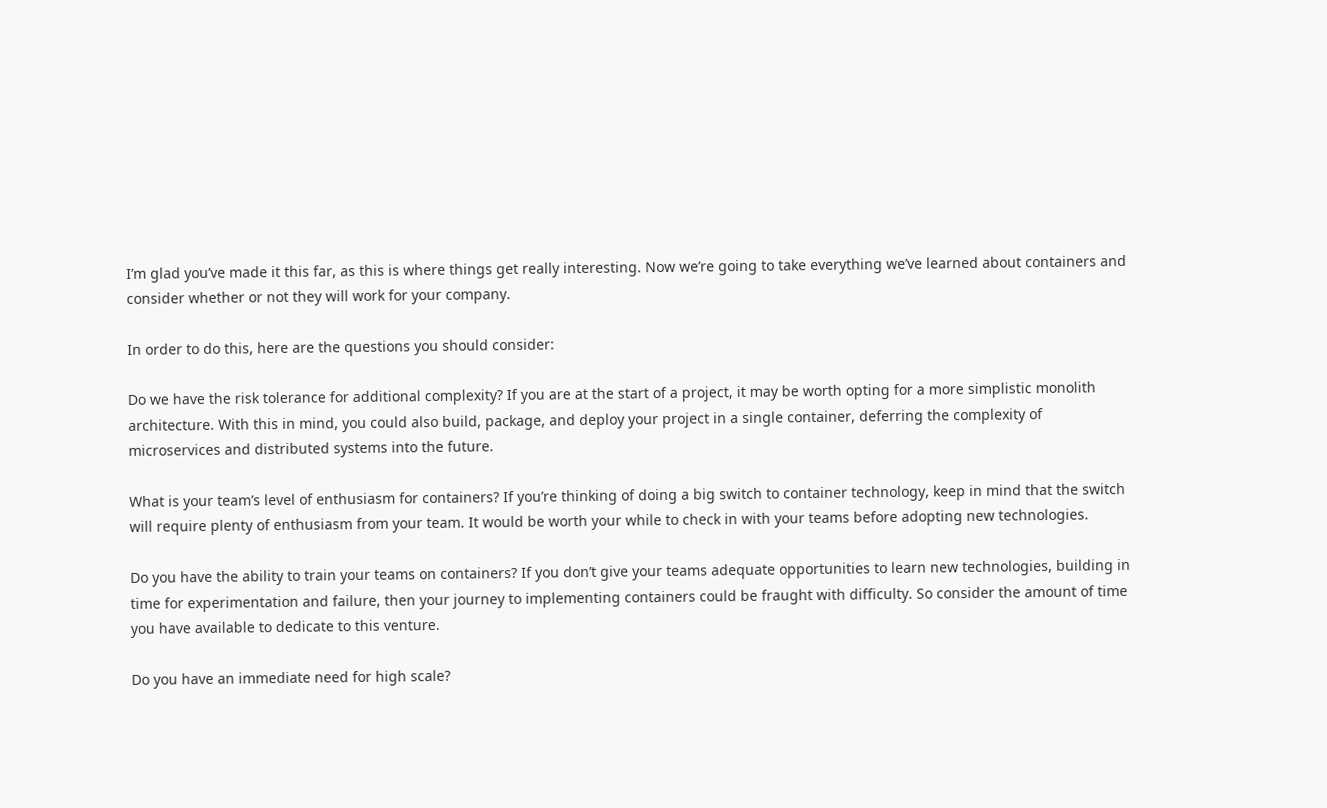I’m glad you’ve made it this far, as this is where things get really interesting. Now we’re going to take everything we’ve learned about containers and consider whether or not they will work for your company.

In order to do this, here are the questions you should consider:

Do we have the risk tolerance for additional complexity? If you are at the start of a project, it may be worth opting for a more simplistic monolith architecture. With this in mind, you could also build, package, and deploy your project in a single container, deferring the complexity of microservices and distributed systems into the future.

What is your team’s level of enthusiasm for containers? If you’re thinking of doing a big switch to container technology, keep in mind that the switch will require plenty of enthusiasm from your team. It would be worth your while to check in with your teams before adopting new technologies.

Do you have the ability to train your teams on containers? If you don’t give your teams adequate opportunities to learn new technologies, building in time for experimentation and failure, then your journey to implementing containers could be fraught with difficulty. So consider the amount of time you have available to dedicate to this venture.

Do you have an immediate need for high scale?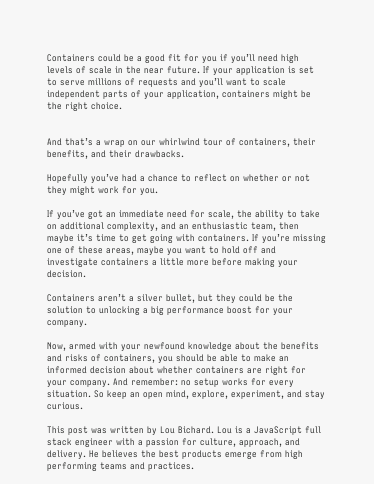Containers could be a good fit for you if you’ll need high levels of scale in the near future. If your application is set to serve millions of requests and you’ll want to scale independent parts of your application, containers might be the right choice.


And that’s a wrap on our whirlwind tour of containers, their benefits, and their drawbacks.

Hopefully you’ve had a chance to reflect on whether or not they might work for you.

If you’ve got an immediate need for scale, the ability to take on additional complexity, and an enthusiastic team, then maybe it’s time to get going with containers. If you’re missing one of these areas, maybe you want to hold off and investigate containers a little more before making your decision.

Containers aren’t a silver bullet, but they could be the solution to unlocking a big performance boost for your company.

Now, armed with your newfound knowledge about the benefits and risks of containers, you should be able to make an informed decision about whether containers are right for your company. And remember: no setup works for every situation. So keep an open mind, explore, experiment, and stay curious.

This post was written by Lou Bichard. Lou is a JavaScript full stack engineer with a passion for culture, approach, and delivery. He believes the best products emerge from high performing teams and practices.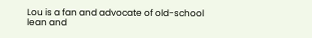Lou is a fan and advocate of old-school lean and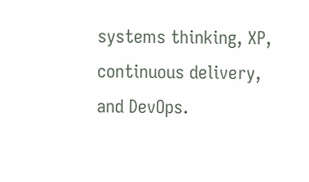systems thinking, XP, continuous delivery, and DevOps.